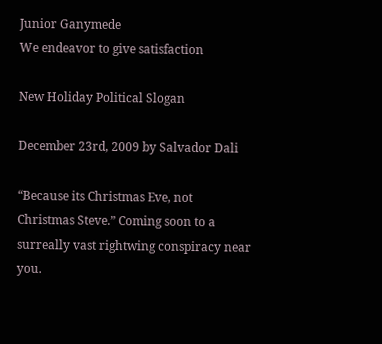Junior Ganymede
We endeavor to give satisfaction

New Holiday Political Slogan

December 23rd, 2009 by Salvador Dali

“Because its Christmas Eve, not Christmas Steve.” Coming soon to a surreally vast rightwing conspiracy near you.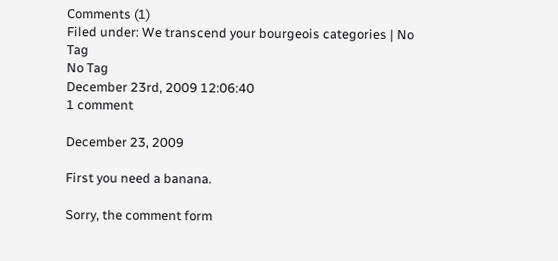Comments (1)
Filed under: We transcend your bourgeois categories | No Tag
No Tag
December 23rd, 2009 12:06:40
1 comment

December 23, 2009

First you need a banana.

Sorry, the comment form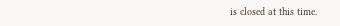is closed at this time.